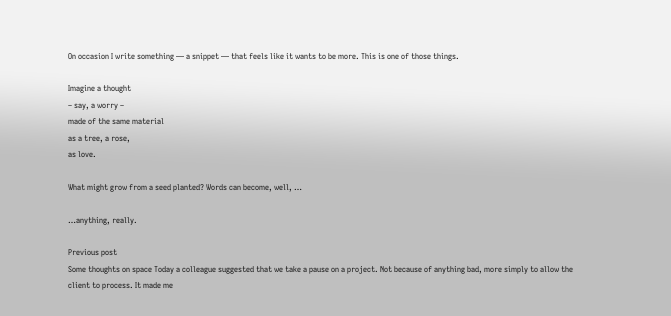On occasion I write something — a snippet — that feels like it wants to be more. This is one of those things.

Imagine a thought
– say, a worry –
made of the same material
as a tree, a rose,
as love.

What might grow from a seed planted? Words can become, well, …

…anything, really.

Previous post
Some thoughts on space Today a colleague suggested that we take a pause on a project. Not because of anything bad, more simply to allow the client to process. It made me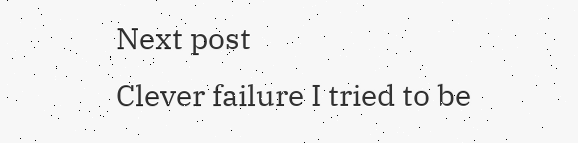Next post
Clever failure I tried to be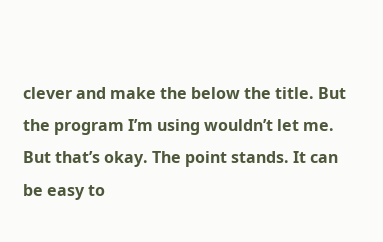clever and make the below the title. But the program I’m using wouldn’t let me. But that’s okay. The point stands. It can be easy to